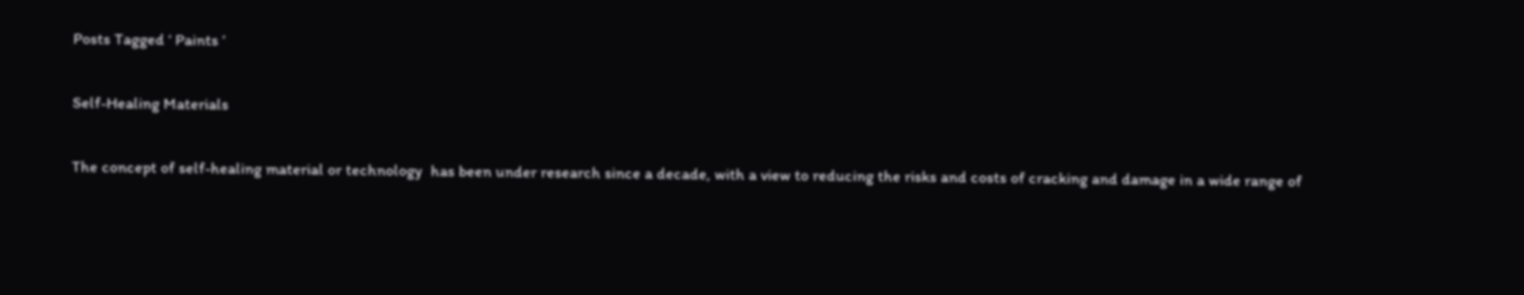Posts Tagged ‘ Paints ’

Self-Healing Materials

The concept of self-healing material or technology  has been under research since a decade, with a view to reducing the risks and costs of cracking and damage in a wide range of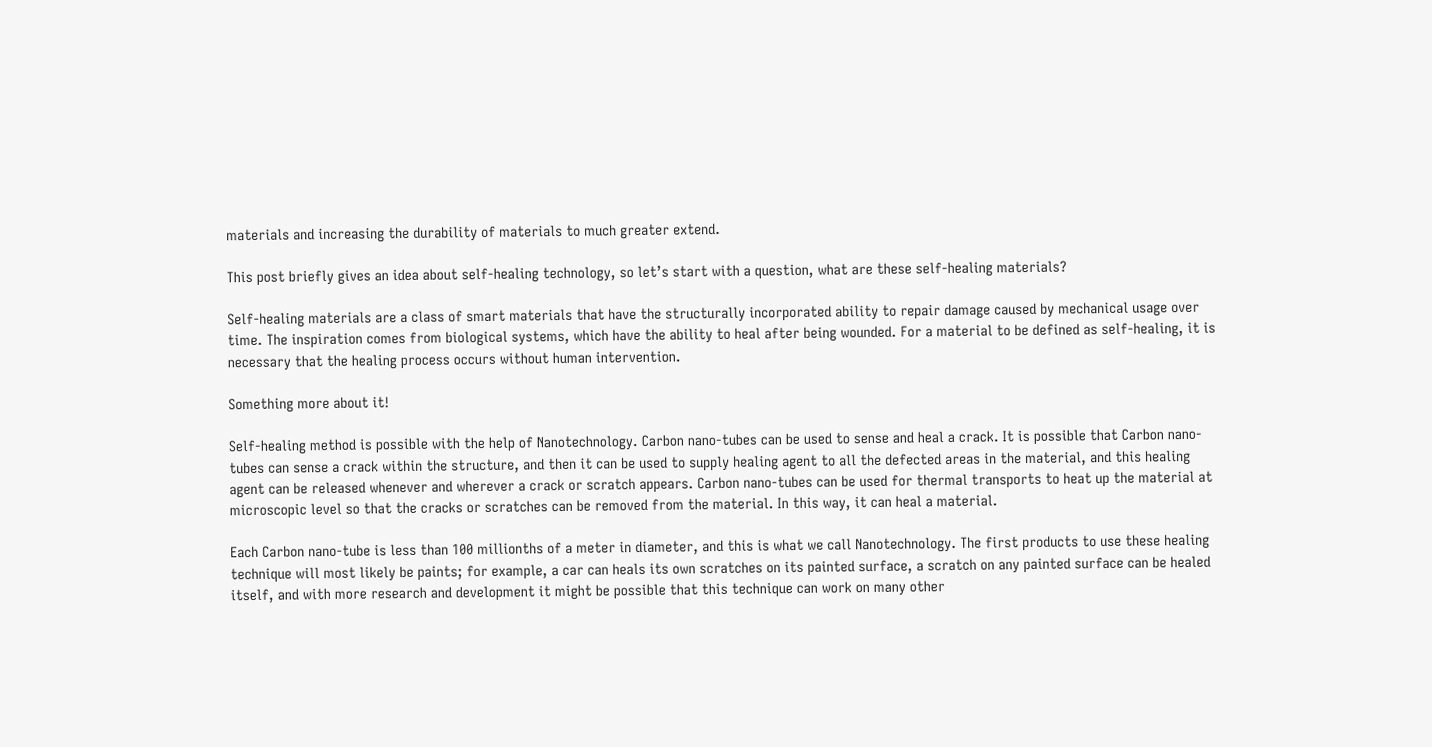materials and increasing the durability of materials to much greater extend.

This post briefly gives an idea about self-healing technology, so let’s start with a question, what are these self-healing materials?

Self-healing materials are a class of smart materials that have the structurally incorporated ability to repair damage caused by mechanical usage over time. The inspiration comes from biological systems, which have the ability to heal after being wounded. For a material to be defined as self-healing, it is necessary that the healing process occurs without human intervention.

Something more about it!

Self-healing method is possible with the help of Nanotechnology. Carbon nano-tubes can be used to sense and heal a crack. It is possible that Carbon nano-tubes can sense a crack within the structure, and then it can be used to supply healing agent to all the defected areas in the material, and this healing agent can be released whenever and wherever a crack or scratch appears. Carbon nano-tubes can be used for thermal transports to heat up the material at microscopic level so that the cracks or scratches can be removed from the material. In this way, it can heal a material.

Each Carbon nano-tube is less than 100 millionths of a meter in diameter, and this is what we call Nanotechnology. The first products to use these healing technique will most likely be paints; for example, a car can heals its own scratches on its painted surface, a scratch on any painted surface can be healed itself, and with more research and development it might be possible that this technique can work on many other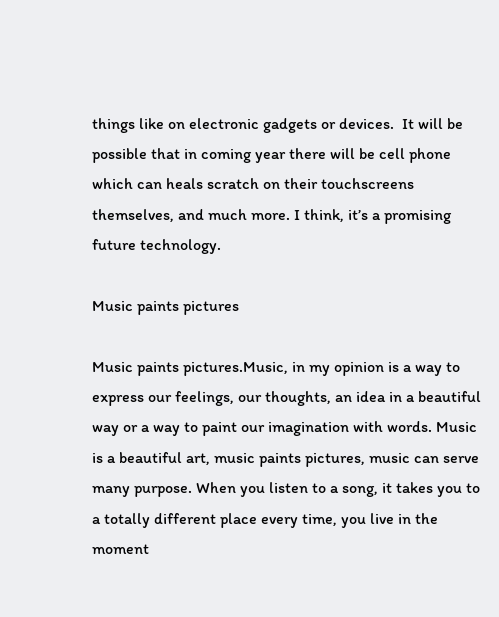things like on electronic gadgets or devices.  It will be possible that in coming year there will be cell phone which can heals scratch on their touchscreens themselves, and much more. I think, it’s a promising future technology.

Music paints pictures

Music paints pictures.Music, in my opinion is a way to express our feelings, our thoughts, an idea in a beautiful way or a way to paint our imagination with words. Music is a beautiful art, music paints pictures, music can serve many purpose. When you listen to a song, it takes you to a totally different place every time, you live in the moment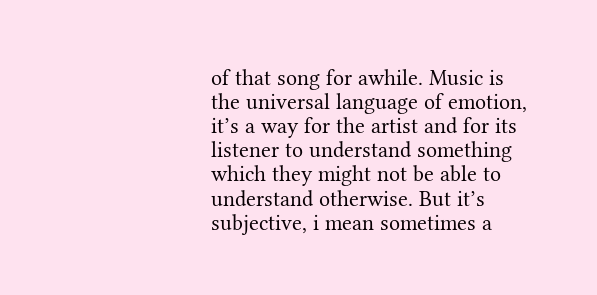of that song for awhile. Music is the universal language of emotion, it’s a way for the artist and for its listener to understand something which they might not be able to understand otherwise. But it’s subjective, i mean sometimes a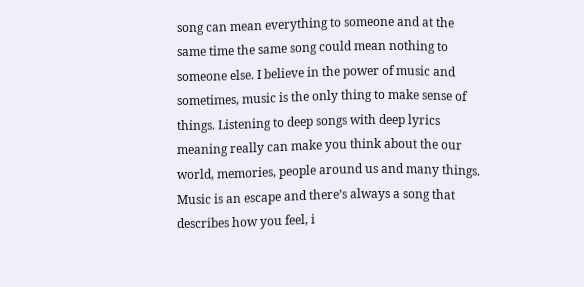song can mean everything to someone and at the same time the same song could mean nothing to someone else. I believe in the power of music and sometimes, music is the only thing to make sense of things. Listening to deep songs with deep lyrics meaning really can make you think about the our world, memories, people around us and many things. Music is an escape and there’s always a song that describes how you feel, i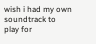wish i had my own soundtrack to play for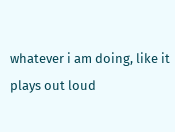whatever i am doing, like it plays out loud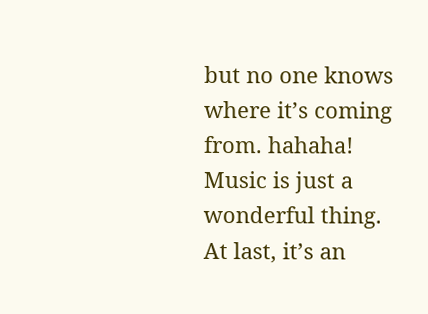but no one knows where it’s coming from. hahaha!  Music is just a wonderful thing. At last, it’s an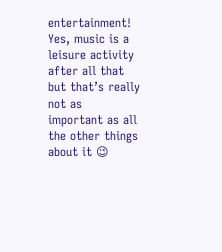entertainment! Yes, music is a leisure activity after all that but that’s really not as important as all the other things about it 😉